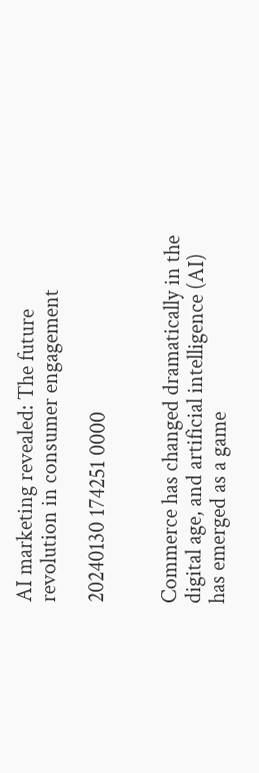AI marketing revealed: The future revolution in consumer engagement

20240130 174251 0000


Commerce has changed dramatically in the digital age, and artificial intelligence (AI) has emerged as a game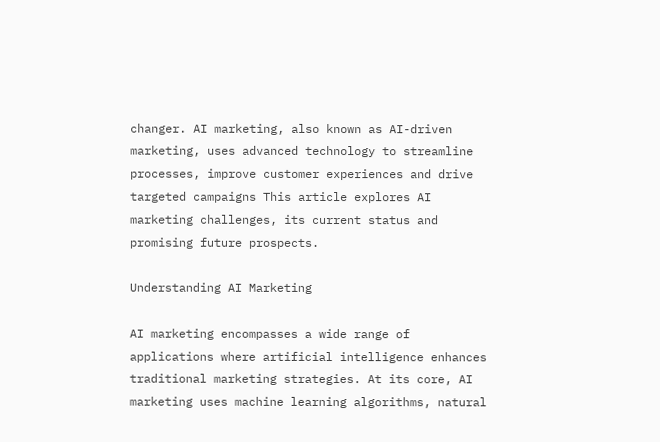changer. AI marketing, also known as AI-driven marketing, uses advanced technology to streamline processes, improve customer experiences and drive targeted campaigns This article explores AI marketing challenges, its current status and promising future prospects.

Understanding AI Marketing

AI marketing encompasses a wide range of applications where artificial intelligence enhances traditional marketing strategies. At its core, AI marketing uses machine learning algorithms, natural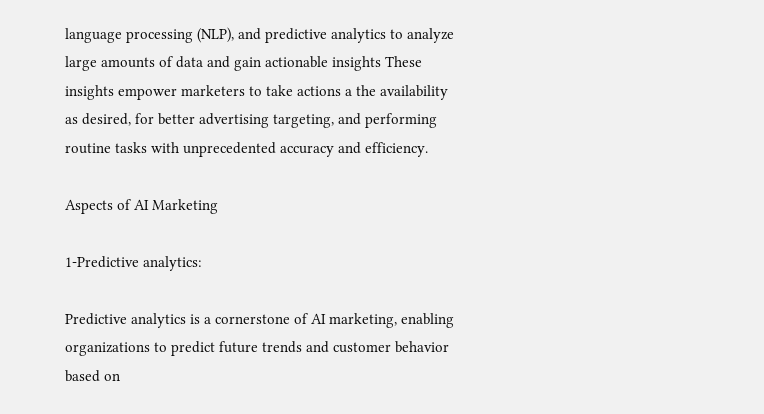language processing (NLP), and predictive analytics to analyze large amounts of data and gain actionable insights These insights empower marketers to take actions a the availability as desired, for better advertising targeting, and performing routine tasks with unprecedented accuracy and efficiency.

Aspects of AI Marketing

1-Predictive analytics:

Predictive analytics is a cornerstone of AI marketing, enabling organizations to predict future trends and customer behavior based on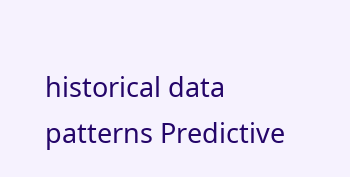historical data patterns Predictive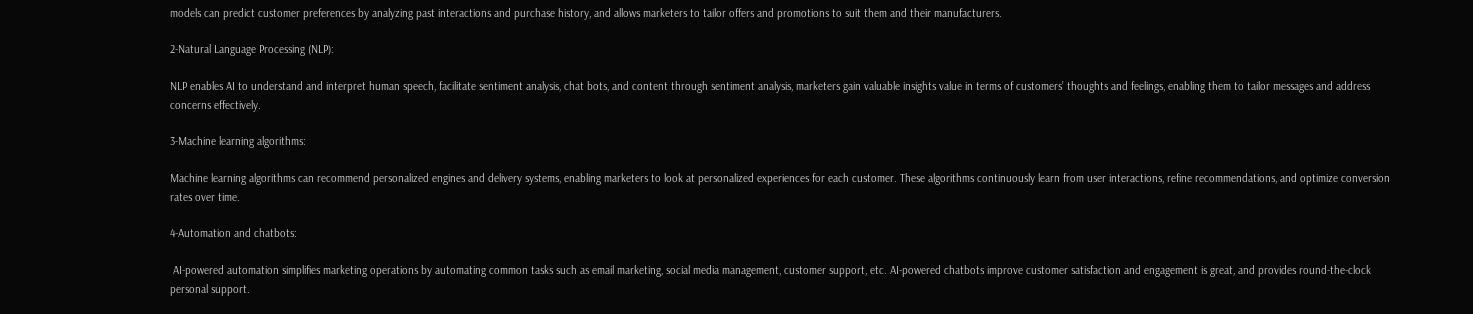models can predict customer preferences by analyzing past interactions and purchase history, and allows marketers to tailor offers and promotions to suit them and their manufacturers.

2-Natural Language Processing (NLP):

NLP enables AI to understand and interpret human speech, facilitate sentiment analysis, chat bots, and content through sentiment analysis, marketers gain valuable insights value in terms of customers’ thoughts and feelings, enabling them to tailor messages and address concerns effectively.

3-Machine learning algorithms:

Machine learning algorithms can recommend personalized engines and delivery systems, enabling marketers to look at personalized experiences for each customer. These algorithms continuously learn from user interactions, refine recommendations, and optimize conversion rates over time.

4-Automation and chatbots:

 AI-powered automation simplifies marketing operations by automating common tasks such as email marketing, social media management, customer support, etc. AI-powered chatbots improve customer satisfaction and engagement is great, and provides round-the-clock personal support.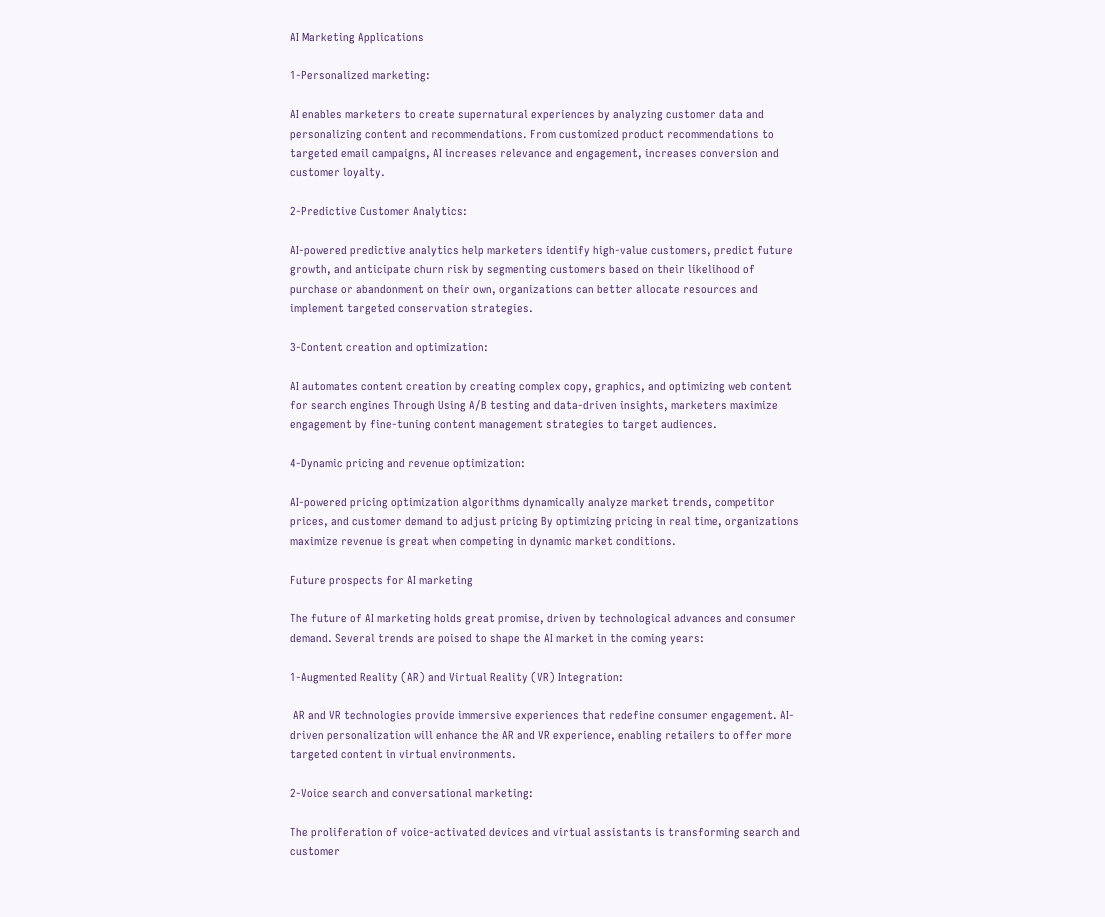AI Marketing Applications

1-Personalized marketing:

AI enables marketers to create supernatural experiences by analyzing customer data and personalizing content and recommendations. From customized product recommendations to targeted email campaigns, AI increases relevance and engagement, increases conversion and customer loyalty.

2-Predictive Customer Analytics:

AI-powered predictive analytics help marketers identify high-value customers, predict future growth, and anticipate churn risk by segmenting customers based on their likelihood of purchase or abandonment on their own, organizations can better allocate resources and implement targeted conservation strategies.

3-Content creation and optimization:

AI automates content creation by creating complex copy, graphics, and optimizing web content for search engines Through Using A/B testing and data-driven insights, marketers maximize engagement by fine-tuning content management strategies to target audiences.

4-Dynamic pricing and revenue optimization:

AI-powered pricing optimization algorithms dynamically analyze market trends, competitor prices, and customer demand to adjust pricing By optimizing pricing in real time, organizations maximize revenue is great when competing in dynamic market conditions.

Future prospects for AI marketing

The future of AI marketing holds great promise, driven by technological advances and consumer demand. Several trends are poised to shape the AI market in the coming years:

1-Augmented Reality (AR) and Virtual Reality (VR) Integration:

 AR and VR technologies provide immersive experiences that redefine consumer engagement. AI-driven personalization will enhance the AR and VR experience, enabling retailers to offer more targeted content in virtual environments.

2-Voice search and conversational marketing:

The proliferation of voice-activated devices and virtual assistants is transforming search and customer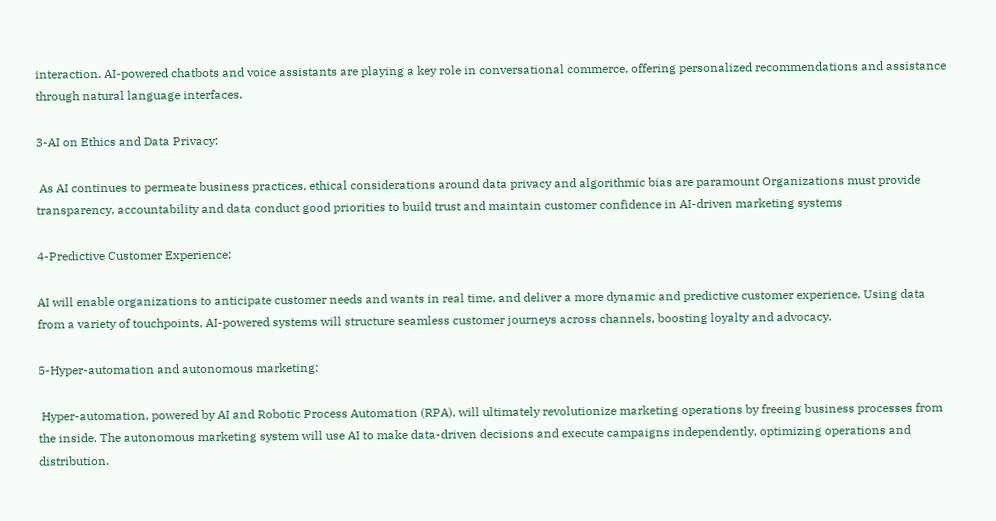interaction. AI-powered chatbots and voice assistants are playing a key role in conversational commerce, offering personalized recommendations and assistance through natural language interfaces.

3-AI on Ethics and Data Privacy:

 As AI continues to permeate business practices, ethical considerations around data privacy and algorithmic bias are paramount Organizations must provide transparency, accountability and data conduct good priorities to build trust and maintain customer confidence in AI-driven marketing systems

4-Predictive Customer Experience:

AI will enable organizations to anticipate customer needs and wants in real time, and deliver a more dynamic and predictive customer experience. Using data from a variety of touchpoints, AI-powered systems will structure seamless customer journeys across channels, boosting loyalty and advocacy.

5-Hyper-automation and autonomous marketing:

 Hyper-automation, powered by AI and Robotic Process Automation (RPA), will ultimately revolutionize marketing operations by freeing business processes from the inside. The autonomous marketing system will use AI to make data-driven decisions and execute campaigns independently, optimizing operations and distribution.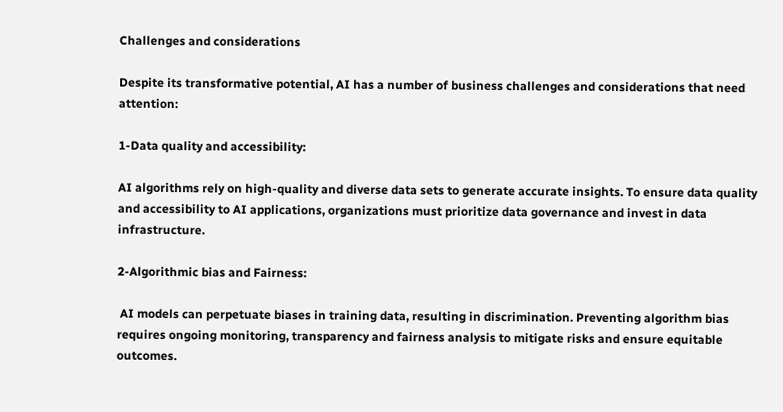Challenges and considerations

Despite its transformative potential, AI has a number of business challenges and considerations that need attention:

1-Data quality and accessibility:

AI algorithms rely on high-quality and diverse data sets to generate accurate insights. To ensure data quality and accessibility to AI applications, organizations must prioritize data governance and invest in data infrastructure.

2-Algorithmic bias and Fairness:

 AI models can perpetuate biases in training data, resulting in discrimination. Preventing algorithm bias requires ongoing monitoring, transparency and fairness analysis to mitigate risks and ensure equitable outcomes.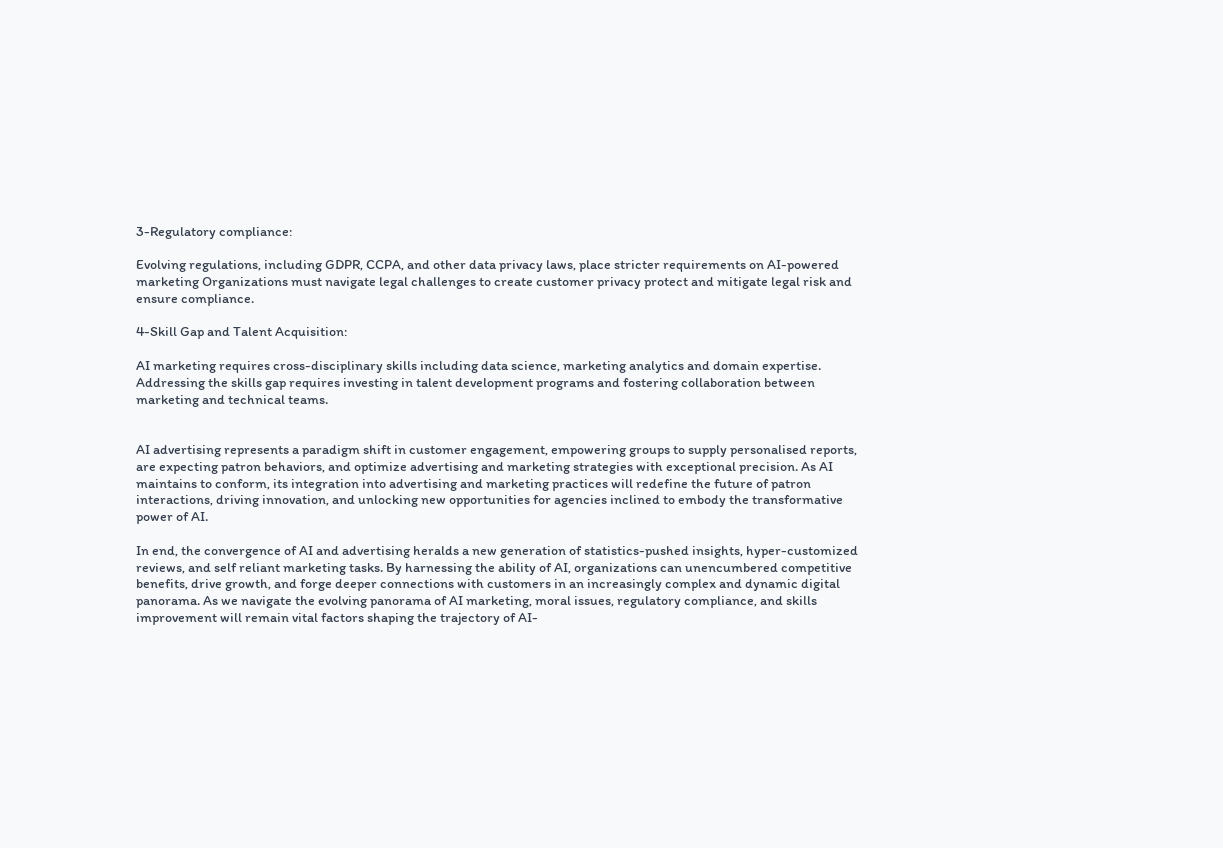3-Regulatory compliance:

Evolving regulations, including GDPR, CCPA, and other data privacy laws, place stricter requirements on AI-powered marketing Organizations must navigate legal challenges to create customer privacy protect and mitigate legal risk and ensure compliance.

4-Skill Gap and Talent Acquisition:

AI marketing requires cross-disciplinary skills including data science, marketing analytics and domain expertise. Addressing the skills gap requires investing in talent development programs and fostering collaboration between marketing and technical teams.


AI advertising represents a paradigm shift in customer engagement, empowering groups to supply personalised reports, are expecting patron behaviors, and optimize advertising and marketing strategies with exceptional precision. As AI maintains to conform, its integration into advertising and marketing practices will redefine the future of patron interactions, driving innovation, and unlocking new opportunities for agencies inclined to embody the transformative power of AI.

In end, the convergence of AI and advertising heralds a new generation of statistics-pushed insights, hyper-customized reviews, and self reliant marketing tasks. By harnessing the ability of AI, organizations can unencumbered competitive benefits, drive growth, and forge deeper connections with customers in an increasingly complex and dynamic digital panorama. As we navigate the evolving panorama of AI marketing, moral issues, regulatory compliance, and skills improvement will remain vital factors shaping the trajectory of AI-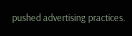pushed advertising practices.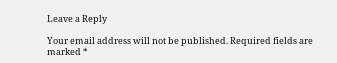Leave a Reply

Your email address will not be published. Required fields are marked *